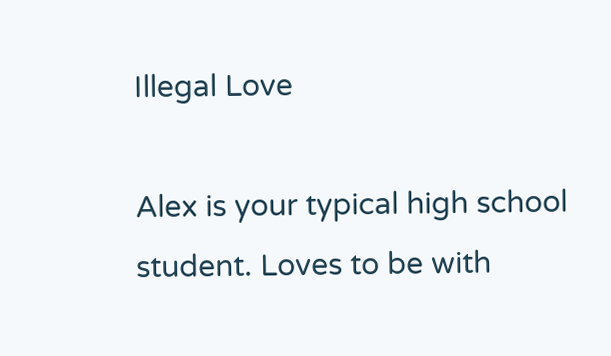Illegal Love

Alex is your typical high school student. Loves to be with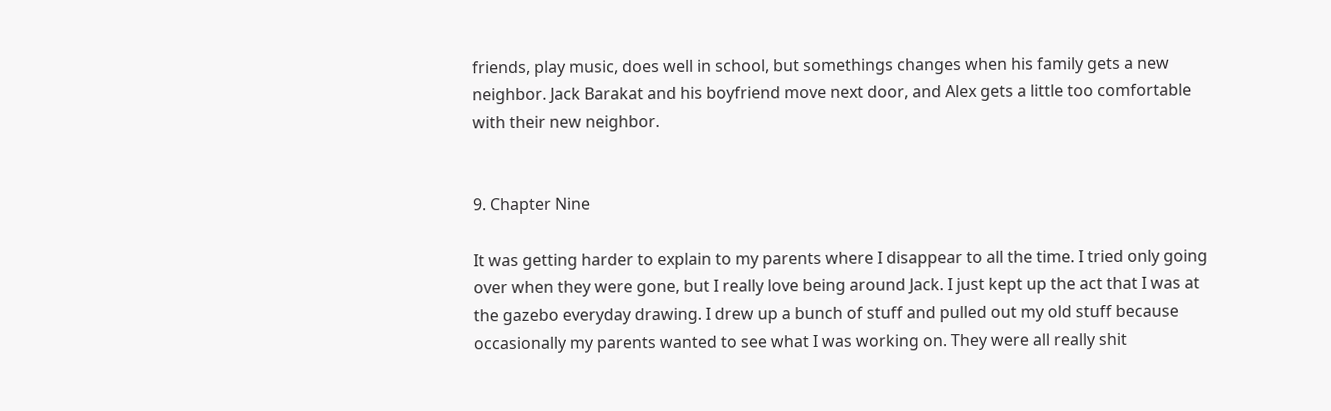friends, play music, does well in school, but somethings changes when his family gets a new neighbor. Jack Barakat and his boyfriend move next door, and Alex gets a little too comfortable with their new neighbor.


9. Chapter Nine

It was getting harder to explain to my parents where I disappear to all the time. I tried only going over when they were gone, but I really love being around Jack. I just kept up the act that I was at the gazebo everyday drawing. I drew up a bunch of stuff and pulled out my old stuff because occasionally my parents wanted to see what I was working on. They were all really shit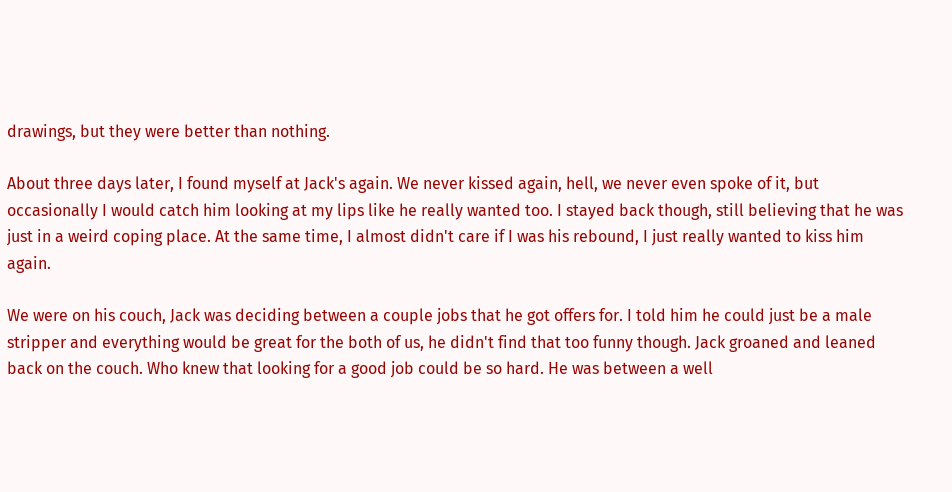drawings, but they were better than nothing.

About three days later, I found myself at Jack's again. We never kissed again, hell, we never even spoke of it, but occasionally I would catch him looking at my lips like he really wanted too. I stayed back though, still believing that he was just in a weird coping place. At the same time, I almost didn't care if I was his rebound, I just really wanted to kiss him again.

We were on his couch, Jack was deciding between a couple jobs that he got offers for. I told him he could just be a male stripper and everything would be great for the both of us, he didn't find that too funny though. Jack groaned and leaned back on the couch. Who knew that looking for a good job could be so hard. He was between a well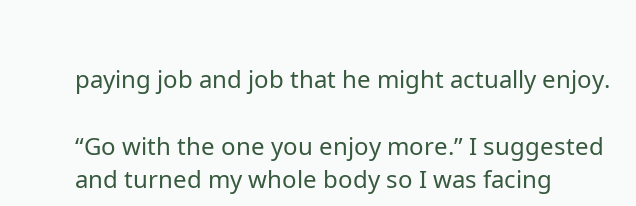paying job and job that he might actually enjoy.

“Go with the one you enjoy more.” I suggested and turned my whole body so I was facing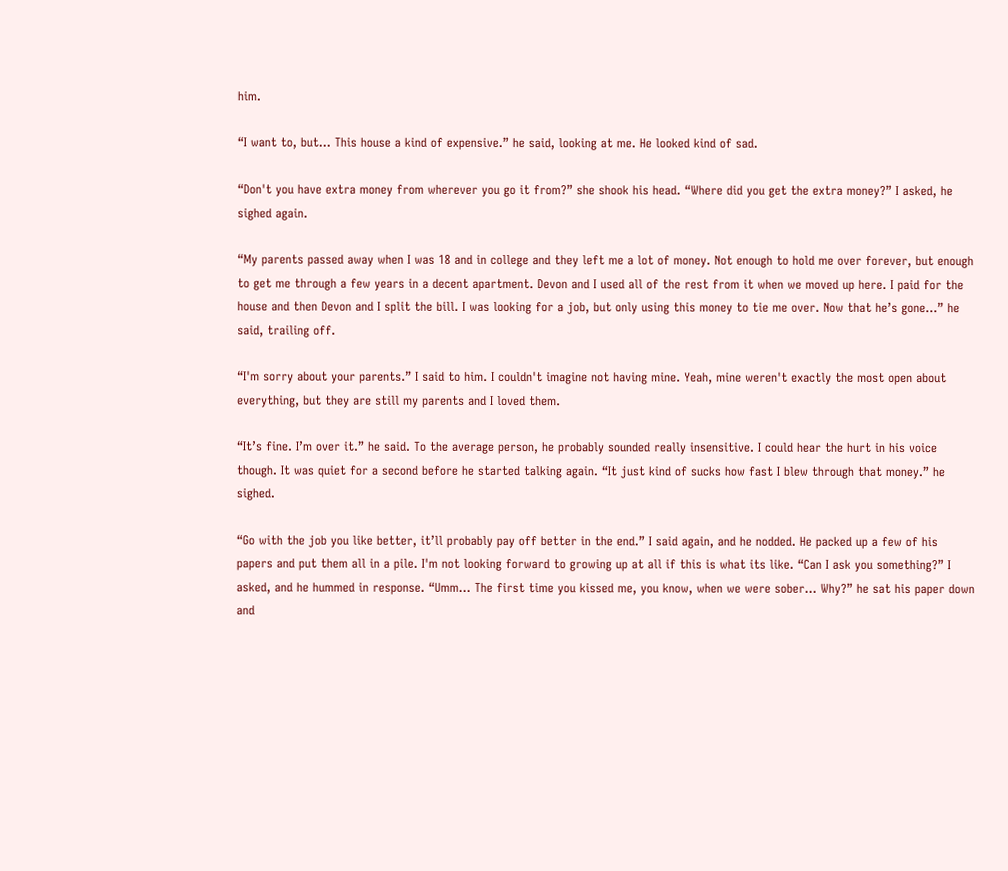him.

“I want to, but… This house a kind of expensive.” he said, looking at me. He looked kind of sad.

“Don't you have extra money from wherever you go it from?” she shook his head. “Where did you get the extra money?” I asked, he sighed again.

“My parents passed away when I was 18 and in college and they left me a lot of money. Not enough to hold me over forever, but enough to get me through a few years in a decent apartment. Devon and I used all of the rest from it when we moved up here. I paid for the house and then Devon and I split the bill. I was looking for a job, but only using this money to tie me over. Now that he’s gone…” he said, trailing off.

“I'm sorry about your parents.” I said to him. I couldn't imagine not having mine. Yeah, mine weren't exactly the most open about everything, but they are still my parents and I loved them.

“It’s fine. I’m over it.” he said. To the average person, he probably sounded really insensitive. I could hear the hurt in his voice though. It was quiet for a second before he started talking again. “It just kind of sucks how fast I blew through that money.” he sighed.

“Go with the job you like better, it’ll probably pay off better in the end.” I said again, and he nodded. He packed up a few of his papers and put them all in a pile. I'm not looking forward to growing up at all if this is what its like. “Can I ask you something?” I asked, and he hummed in response. “Umm… The first time you kissed me, you know, when we were sober… Why?” he sat his paper down and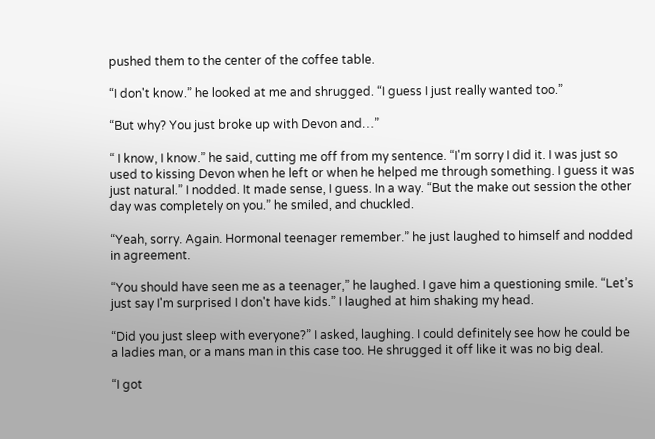pushed them to the center of the coffee table.

“I don't know.” he looked at me and shrugged. “I guess I just really wanted too.”

“But why? You just broke up with Devon and…”

“ I know, I know.” he said, cutting me off from my sentence. “I'm sorry I did it. I was just so used to kissing Devon when he left or when he helped me through something. I guess it was just natural.” I nodded. It made sense, I guess. In a way. “But the make out session the other day was completely on you.” he smiled, and chuckled.

“Yeah, sorry. Again. Hormonal teenager remember.” he just laughed to himself and nodded in agreement.

“You should have seen me as a teenager,” he laughed. I gave him a questioning smile. “Let’s just say I'm surprised I don't have kids.” I laughed at him shaking my head.

“Did you just sleep with everyone?” I asked, laughing. I could definitely see how he could be a ladies man, or a mans man in this case too. He shrugged it off like it was no big deal.

“I got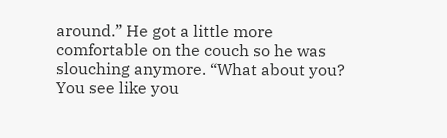around.” He got a little more comfortable on the couch so he was slouching anymore. “What about you? You see like you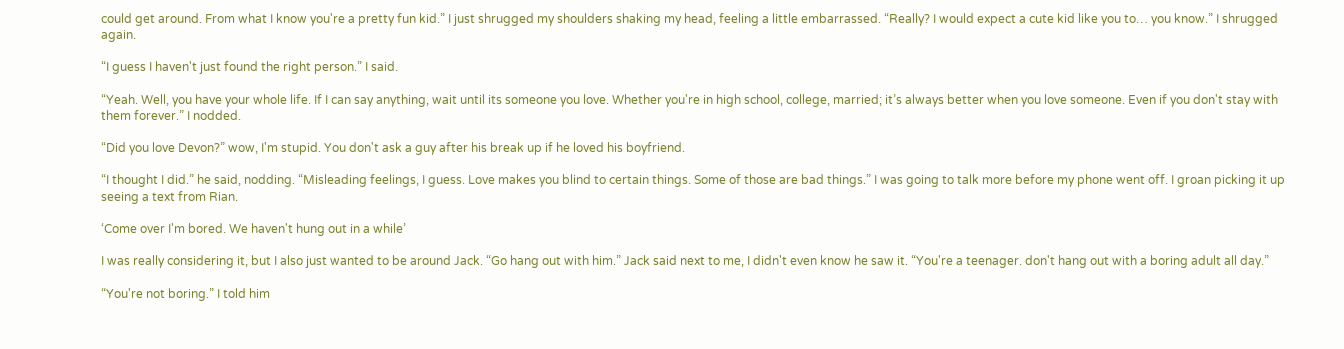could get around. From what I know you're a pretty fun kid.” I just shrugged my shoulders shaking my head, feeling a little embarrassed. “Really? I would expect a cute kid like you to… you know.” I shrugged again.

“I guess I haven't just found the right person.” I said.

“Yeah. Well, you have your whole life. If I can say anything, wait until its someone you love. Whether you're in high school, college, married; it’s always better when you love someone. Even if you don't stay with them forever.” I nodded.

“Did you love Devon?” wow, I'm stupid. You don't ask a guy after his break up if he loved his boyfriend.

“I thought I did.” he said, nodding. “Misleading feelings, I guess. Love makes you blind to certain things. Some of those are bad things.” I was going to talk more before my phone went off. I groan picking it up seeing a text from Rian.

‘Come over I'm bored. We haven't hung out in a while’

I was really considering it, but I also just wanted to be around Jack. “Go hang out with him.” Jack said next to me, I didn't even know he saw it. “You're a teenager. don't hang out with a boring adult all day.”

“You're not boring.” I told him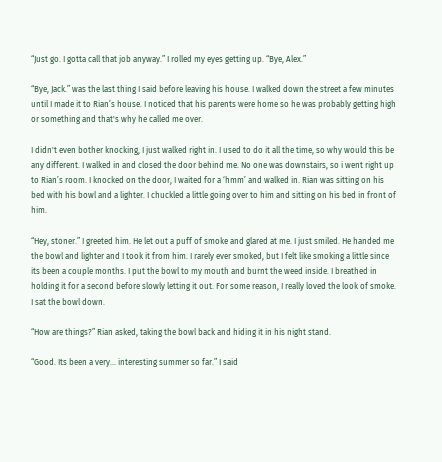“Just go. I gotta call that job anyway.” I rolled my eyes getting up. “Bye, Alex.”

“Bye, Jack.” was the last thing I said before leaving his house. I walked down the street a few minutes until I made it to Rian’s house. I noticed that his parents were home so he was probably getting high or something and that's why he called me over.

I didn't even bother knocking, I just walked right in. I used to do it all the time, so why would this be any different. I walked in and closed the door behind me. No one was downstairs, so i went right up to Rian’s room. I knocked on the door, I waited for a ‘hmm’ and walked in. Rian was sitting on his bed with his bowl and a lighter. I chuckled a little going over to him and sitting on his bed in front of him.

“Hey, stoner.” I greeted him. He let out a puff of smoke and glared at me. I just smiled. He handed me the bowl and lighter and I took it from him. I rarely ever smoked, but I felt like smoking a little since its been a couple months. I put the bowl to my mouth and burnt the weed inside. I breathed in holding it for a second before slowly letting it out. For some reason, I really loved the look of smoke. I sat the bowl down.

“How are things?” Rian asked, taking the bowl back and hiding it in his night stand.

“Good. Its been a very… interesting summer so far.” I said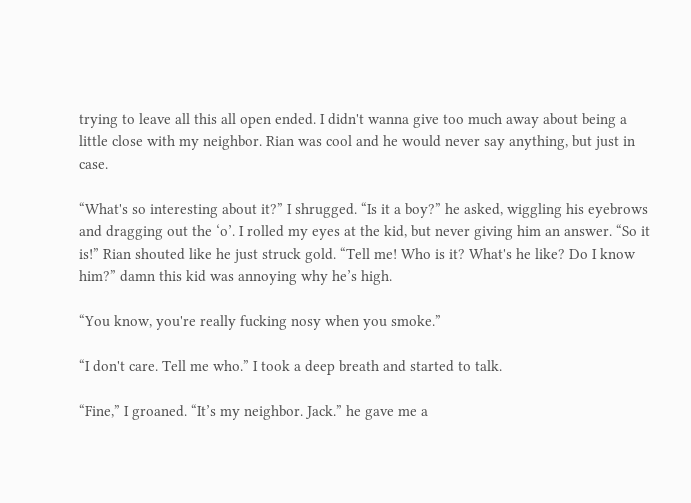trying to leave all this all open ended. I didn't wanna give too much away about being a little close with my neighbor. Rian was cool and he would never say anything, but just in case.

“What's so interesting about it?” I shrugged. “Is it a boy?” he asked, wiggling his eyebrows and dragging out the ‘o’. I rolled my eyes at the kid, but never giving him an answer. “So it is!” Rian shouted like he just struck gold. “Tell me! Who is it? What's he like? Do I know him?” damn this kid was annoying why he’s high.

“You know, you're really fucking nosy when you smoke.”

“I don't care. Tell me who.” I took a deep breath and started to talk.

“Fine,” I groaned. “It’s my neighbor. Jack.” he gave me a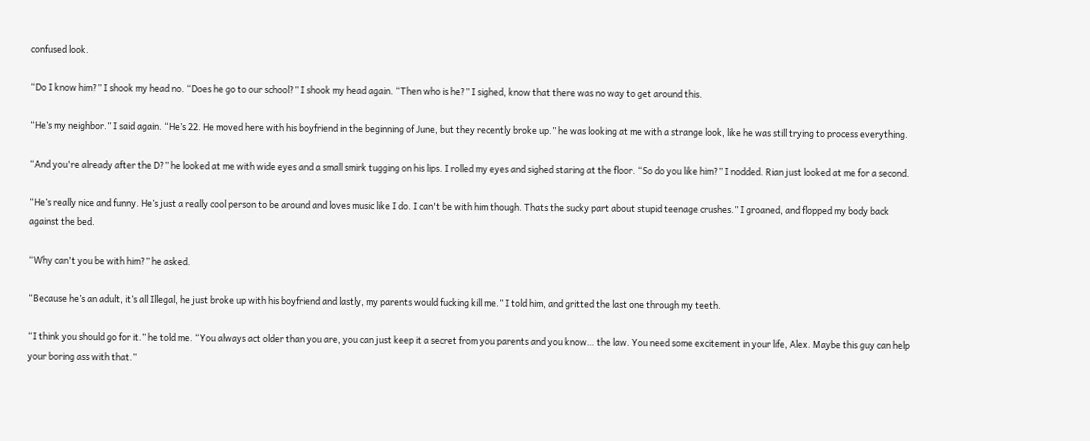confused look.

“Do I know him?” I shook my head no. “Does he go to our school?” I shook my head again. “Then who is he?” I sighed, know that there was no way to get around this.

“He’s my neighbor.” I said again. “He’s 22. He moved here with his boyfriend in the beginning of June, but they recently broke up.” he was looking at me with a strange look, like he was still trying to process everything.

“And you're already after the D?” he looked at me with wide eyes and a small smirk tugging on his lips. I rolled my eyes and sighed staring at the floor. “So do you like him?” I nodded. Rian just looked at me for a second.

“He’s really nice and funny. He’s just a really cool person to be around and loves music like I do. I can't be with him though. Thats the sucky part about stupid teenage crushes.” I groaned, and flopped my body back against the bed.

“Why can't you be with him?” he asked.

“Because he’s an adult, it’s all Illegal, he just broke up with his boyfriend and lastly, my parents would fucking kill me.” I told him, and gritted the last one through my teeth.

“I think you should go for it.” he told me. “You always act older than you are, you can just keep it a secret from you parents and you know… the law. You need some excitement in your life, Alex. Maybe this guy can help your boring ass with that.”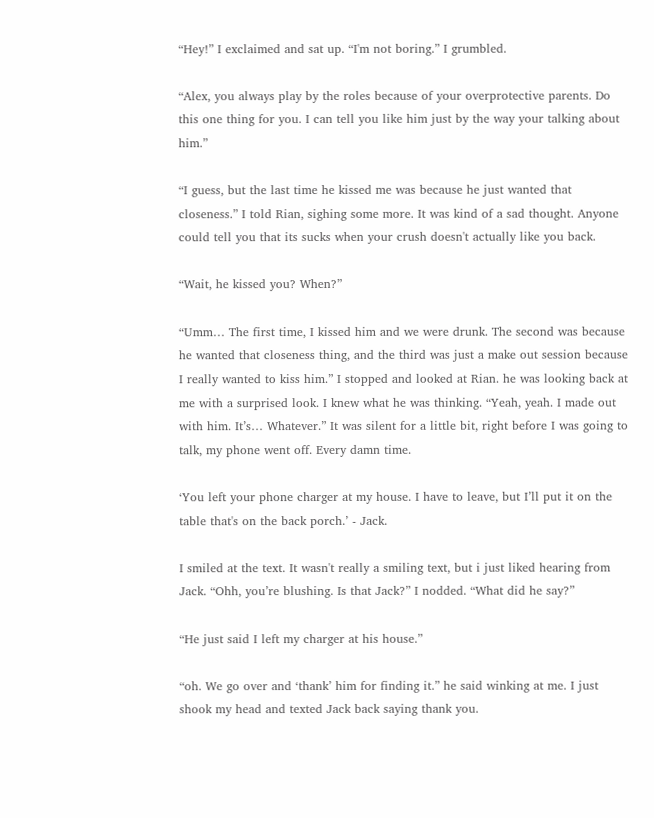“Hey!” I exclaimed and sat up. “I'm not boring.” I grumbled.

“Alex, you always play by the roles because of your overprotective parents. Do this one thing for you. I can tell you like him just by the way your talking about him.”

“I guess, but the last time he kissed me was because he just wanted that closeness.” I told Rian, sighing some more. It was kind of a sad thought. Anyone could tell you that its sucks when your crush doesn't actually like you back.

“Wait, he kissed you? When?”

“Umm… The first time, I kissed him and we were drunk. The second was because he wanted that closeness thing, and the third was just a make out session because I really wanted to kiss him.” I stopped and looked at Rian. he was looking back at me with a surprised look. I knew what he was thinking. “Yeah, yeah. I made out with him. It’s… Whatever.” It was silent for a little bit, right before I was going to talk, my phone went off. Every damn time.

‘You left your phone charger at my house. I have to leave, but I’ll put it on the table that's on the back porch.’ - Jack.

I smiled at the text. It wasn't really a smiling text, but i just liked hearing from Jack. “Ohh, you’re blushing. Is that Jack?” I nodded. “What did he say?”

“He just said I left my charger at his house.”

“oh. We go over and ‘thank’ him for finding it.” he said winking at me. I just shook my head and texted Jack back saying thank you.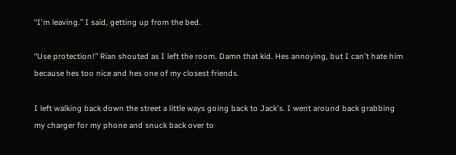“I'm leaving.” I said, getting up from the bed.

“Use protection!” Rian shouted as I left the room. Damn that kid. Hes annoying, but I can't hate him because hes too nice and hes one of my closest friends.

I left walking back down the street a little ways going back to Jack's. I went around back grabbing my charger for my phone and snuck back over to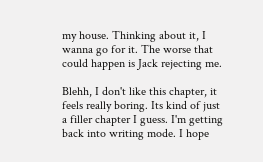my house. Thinking about it, I wanna go for it. The worse that could happen is Jack rejecting me.

Blehh, I don't like this chapter, it feels really boring. Its kind of just a filler chapter I guess. I'm getting back into writing mode. I hope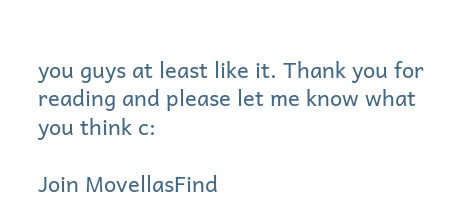you guys at least like it. Thank you for reading and please let me know what you think c:

Join MovellasFind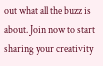out what all the buzz is about. Join now to start sharing your creativity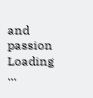and passion
Loading ...